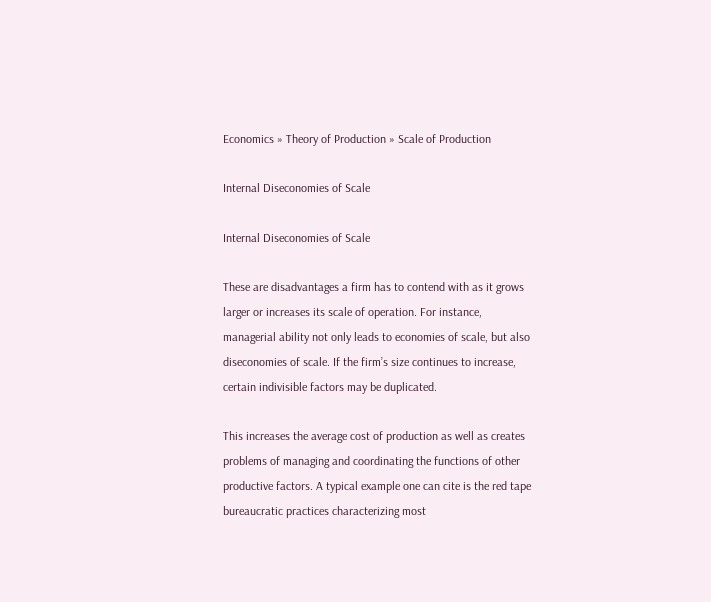Economics » Theory of Production » Scale of Production

Internal Diseconomies of Scale

Internal Diseconomies of Scale

These are disadvantages a firm has to contend with as it grows larger or increases its scale of operation. For instance, managerial ability not only leads to economies of scale, but also diseconomies of scale. If the firm’s size continues to increase, certain indivisible factors may be duplicated.

This increases the average cost of production as well as creates problems of managing and coordinating the functions of other productive factors. A typical example one can cite is the red tape bureaucratic practices characterizing most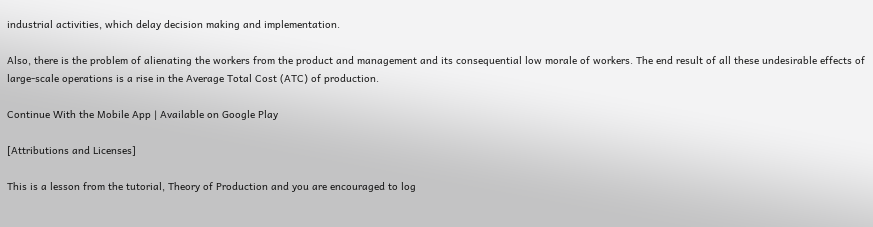industrial activities, which delay decision making and implementation.

Also, there is the problem of alienating the workers from the product and management and its consequential low morale of workers. The end result of all these undesirable effects of large-scale operations is a rise in the Average Total Cost (ATC) of production.

Continue With the Mobile App | Available on Google Play

[Attributions and Licenses]

This is a lesson from the tutorial, Theory of Production and you are encouraged to log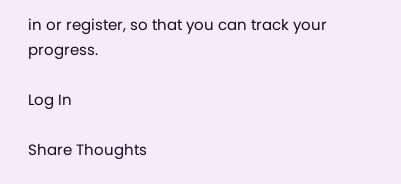in or register, so that you can track your progress.

Log In

Share Thoughts